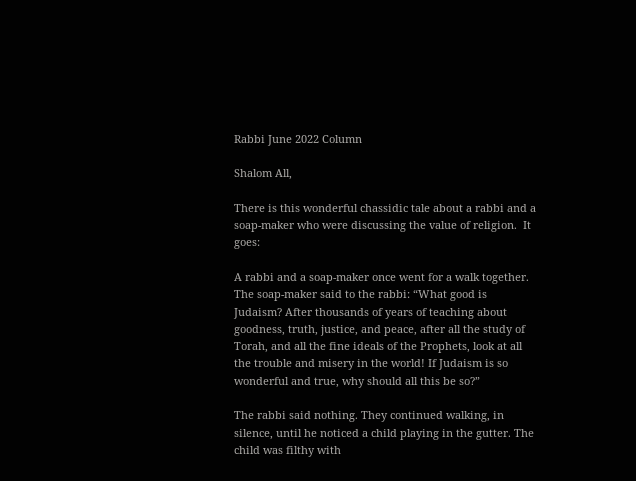Rabbi June 2022 Column

Shalom All,

There is this wonderful chassidic tale about a rabbi and a soap-maker who were discussing the value of religion.  It goes:

A rabbi and a soap-maker once went for a walk together. The soap-maker said to the rabbi: “What good is Judaism? After thousands of years of teaching about goodness, truth, justice, and peace, after all the study of Torah, and all the fine ideals of the Prophets, look at all the trouble and misery in the world! If Judaism is so wonderful and true, why should all this be so?”

The rabbi said nothing. They continued walking, in silence, until he noticed a child playing in the gutter. The child was filthy with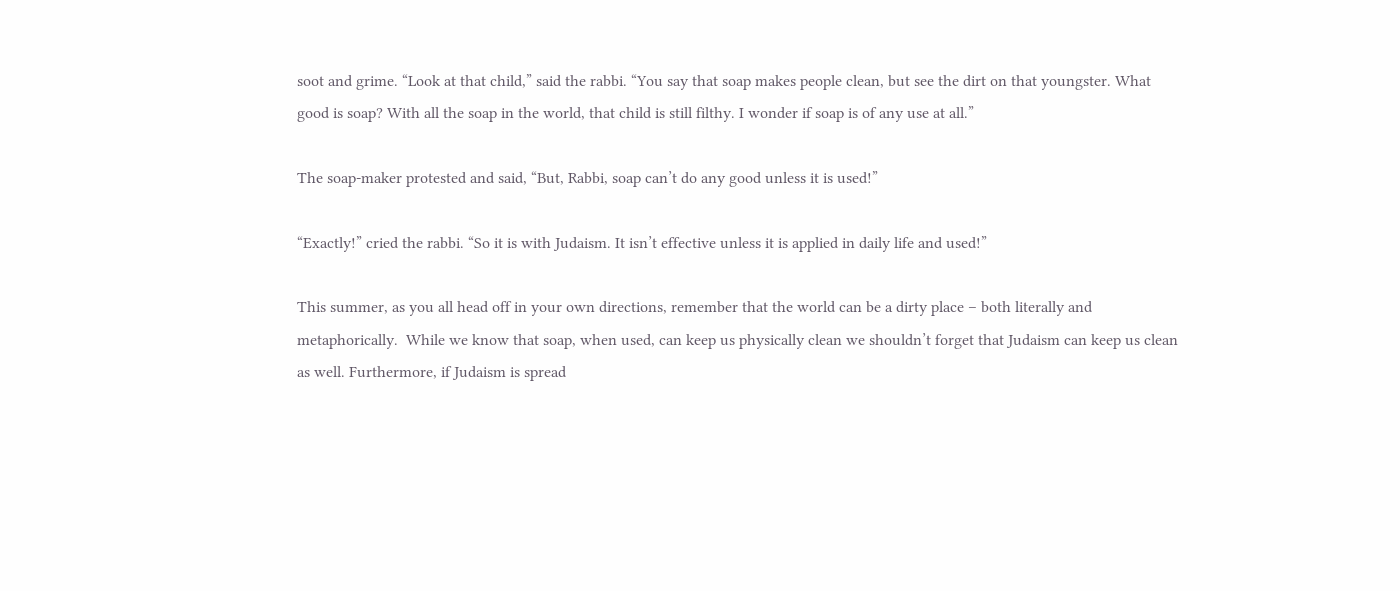soot and grime. “Look at that child,” said the rabbi. “You say that soap makes people clean, but see the dirt on that youngster. What good is soap? With all the soap in the world, that child is still filthy. I wonder if soap is of any use at all.”

The soap-maker protested and said, “But, Rabbi, soap can’t do any good unless it is used!”

“Exactly!” cried the rabbi. “So it is with Judaism. It isn’t effective unless it is applied in daily life and used!”

This summer, as you all head off in your own directions, remember that the world can be a dirty place – both literally and metaphorically.  While we know that soap, when used, can keep us physically clean we shouldn’t forget that Judaism can keep us clean as well. Furthermore, if Judaism is spread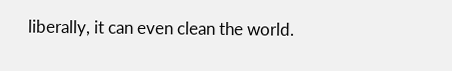liberally, it can even clean the world.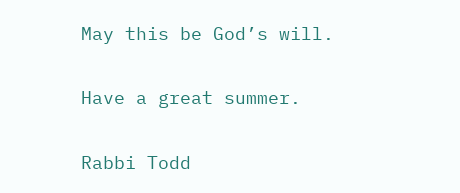May this be God’s will.

Have a great summer.

Rabbi Todd